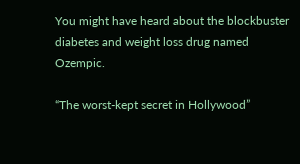You might have heard about the blockbuster diabetes and weight loss drug named Ozempic.

“The worst-kept secret in Hollywood”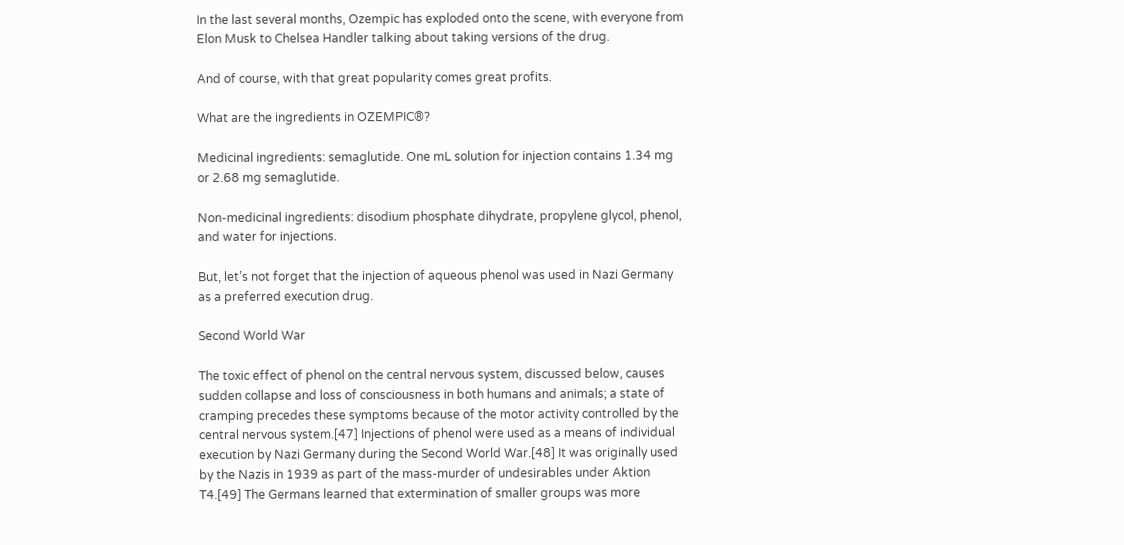In the last several months, Ozempic has exploded onto the scene, with everyone from Elon Musk to Chelsea Handler talking about taking versions of the drug.

And of course, with that great popularity comes great profits.

What are the ingredients in OZEMPIC®?

Medicinal ingredients: semaglutide. One mL solution for injection contains 1.34 mg or 2.68 mg semaglutide.

Non-medicinal ingredients: disodium phosphate dihydrate, propylene glycol, phenol, and water for injections.

But, let’s not forget that the injection of aqueous phenol was used in Nazi Germany as a preferred execution drug.

Second World War

The toxic effect of phenol on the central nervous system, discussed below, causes sudden collapse and loss of consciousness in both humans and animals; a state of cramping precedes these symptoms because of the motor activity controlled by the central nervous system.[47] Injections of phenol were used as a means of individual execution by Nazi Germany during the Second World War.[48] It was originally used by the Nazis in 1939 as part of the mass-murder of undesirables under Aktion T4.[49] The Germans learned that extermination of smaller groups was more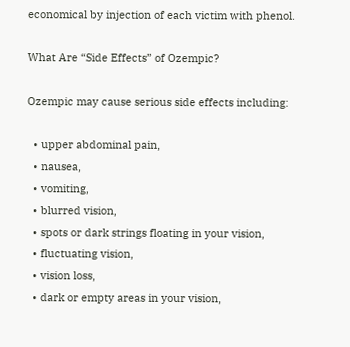economical by injection of each victim with phenol.

What Are “Side Effects” of Ozempic?

Ozempic may cause serious side effects including:

  • upper abdominal pain,
  • nausea,
  • vomiting,
  • blurred vision,
  • spots or dark strings floating in your vision,
  • fluctuating vision,
  • vision loss,
  • dark or empty areas in your vision,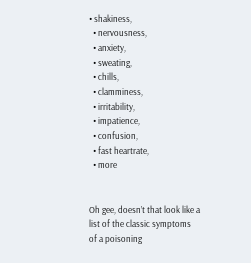• shakiness,
  • nervousness,
  • anxiety,
  • sweating,
  • chills,
  • clamminess,
  • irritability,
  • impatience,
  • confusion,
  • fast heartrate,
  • more


Oh gee, doesn’t that look like a list of the classic symptoms of a poisoning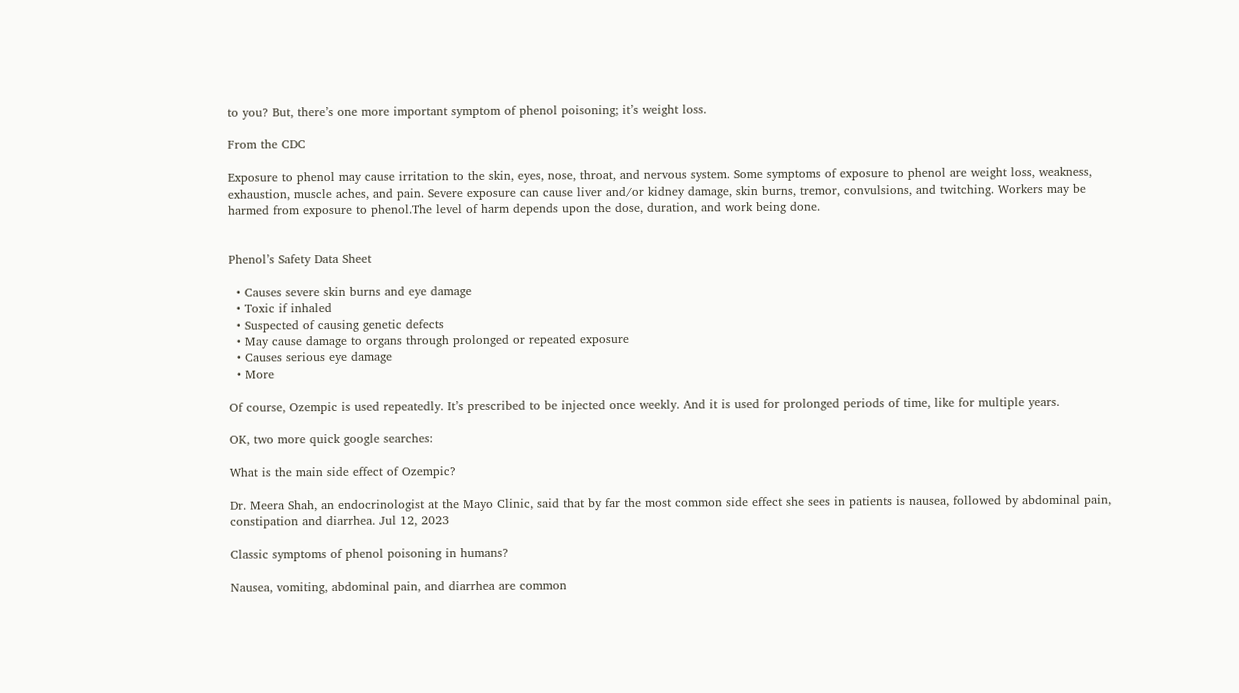to you? But, there’s one more important symptom of phenol poisoning; it’s weight loss.

From the CDC

Exposure to phenol may cause irritation to the skin, eyes, nose, throat, and nervous system. Some symptoms of exposure to phenol are weight loss, weakness, exhaustion, muscle aches, and pain. Severe exposure can cause liver and/or kidney damage, skin burns, tremor, convulsions, and twitching. Workers may be harmed from exposure to phenol.The level of harm depends upon the dose, duration, and work being done.


Phenol’s Safety Data Sheet

  • Causes severe skin burns and eye damage
  • Toxic if inhaled
  • Suspected of causing genetic defects
  • May cause damage to organs through prolonged or repeated exposure
  • Causes serious eye damage
  • More

Of course, Ozempic is used repeatedly. It’s prescribed to be injected once weekly. And it is used for prolonged periods of time, like for multiple years.

OK, two more quick google searches:

What is the main side effect of Ozempic?

Dr. Meera Shah, an endocrinologist at the Mayo Clinic, said that by far the most common side effect she sees in patients is nausea, followed by abdominal pain, constipation and diarrhea. Jul 12, 2023

Classic symptoms of phenol poisoning in humans?

Nausea, vomiting, abdominal pain, and diarrhea are common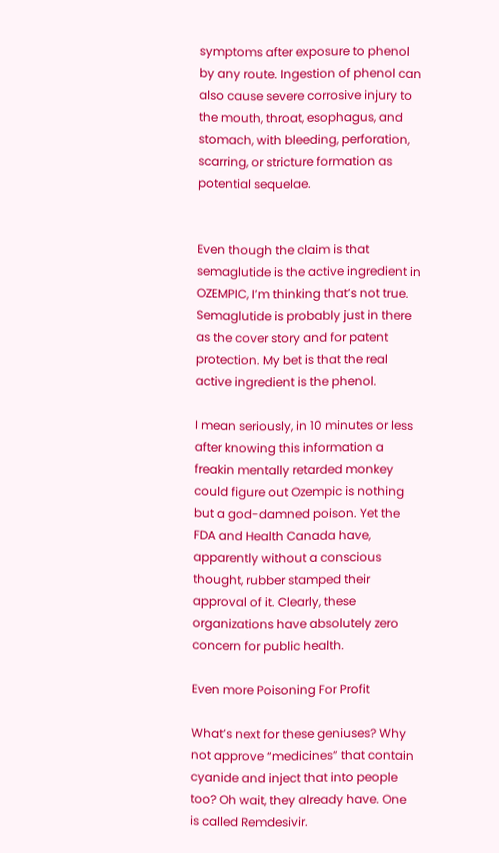symptoms after exposure to phenol by any route. Ingestion of phenol can also cause severe corrosive injury to the mouth, throat, esophagus, and stomach, with bleeding, perforation, scarring, or stricture formation as potential sequelae.


Even though the claim is that semaglutide is the active ingredient in OZEMPIC, I’m thinking that’s not true. Semaglutide is probably just in there as the cover story and for patent protection. My bet is that the real active ingredient is the phenol.

I mean seriously, in 10 minutes or less after knowing this information a freakin mentally retarded monkey could figure out Ozempic is nothing but a god-damned poison. Yet the FDA and Health Canada have, apparently without a conscious thought, rubber stamped their approval of it. Clearly, these organizations have absolutely zero concern for public health.

Even more Poisoning For Profit

What’s next for these geniuses? Why not approve “medicines” that contain cyanide and inject that into people too? Oh wait, they already have. One is called Remdesivir.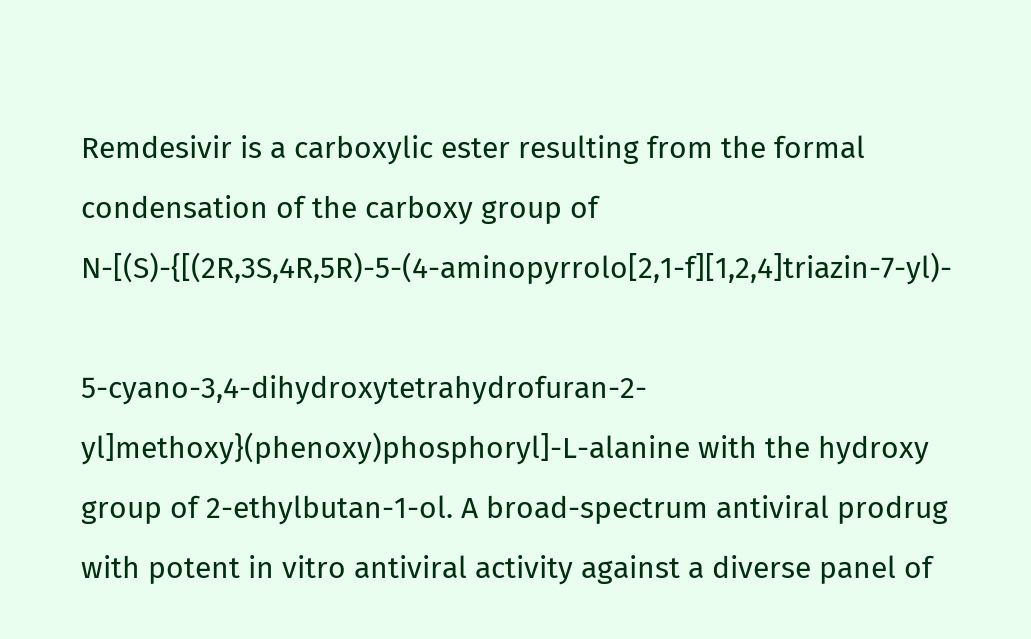Remdesivir is a carboxylic ester resulting from the formal condensation of the carboxy group of N-[(S)-{[(2R,3S,4R,5R)-5-(4-aminopyrrolo[2,1-f][1,2,4]triazin-7-yl)-

5-cyano-3,4-dihydroxytetrahydrofuran-2-yl]methoxy}(phenoxy)phosphoryl]-L-alanine with the hydroxy group of 2-ethylbutan-1-ol. A broad-spectrum antiviral prodrug with potent in vitro antiviral activity against a diverse panel of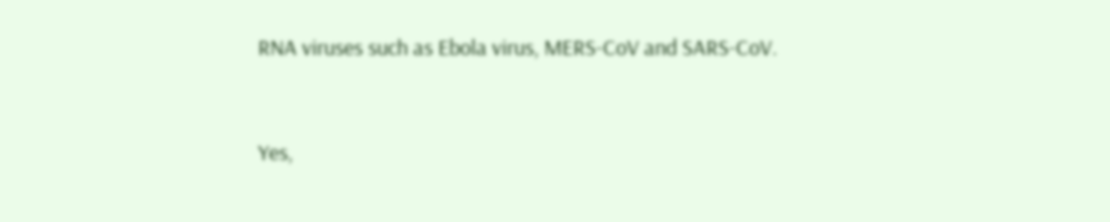RNA viruses such as Ebola virus, MERS-CoV and SARS-CoV.


Yes,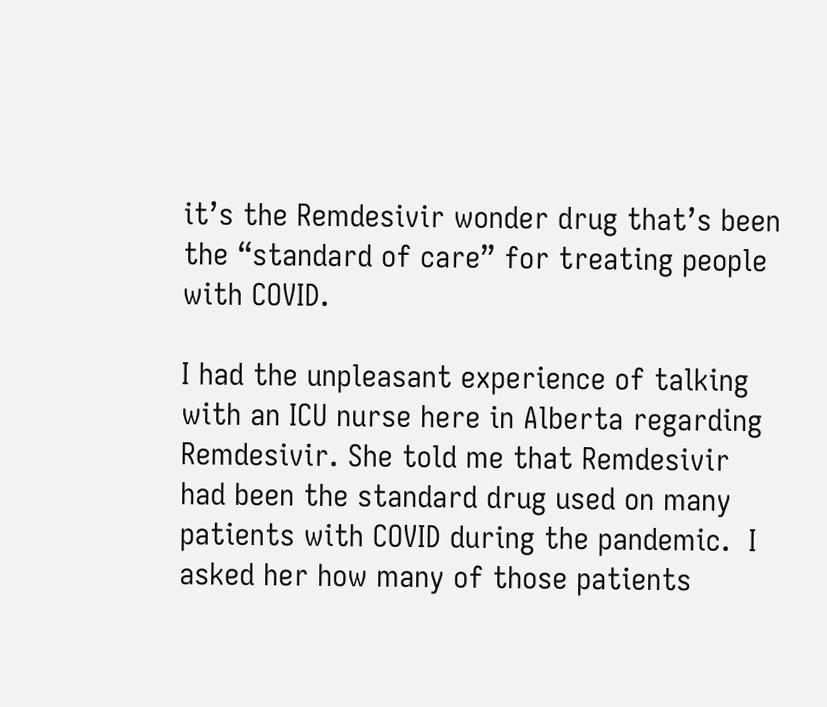it’s the Remdesivir wonder drug that’s been the “standard of care” for treating people with COVID.

I had the unpleasant experience of talking with an ICU nurse here in Alberta regarding Remdesivir. She told me that Remdesivir had been the standard drug used on many patients with COVID during the pandemic.  I asked her how many of those patients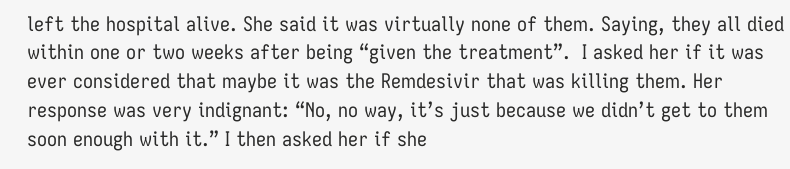left the hospital alive. She said it was virtually none of them. Saying, they all died within one or two weeks after being “given the treatment”.  I asked her if it was ever considered that maybe it was the Remdesivir that was killing them. Her response was very indignant: “No, no way, it’s just because we didn’t get to them soon enough with it.” I then asked her if she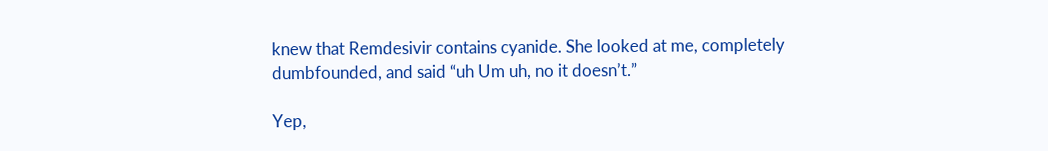knew that Remdesivir contains cyanide. She looked at me, completely dumbfounded, and said “uh Um uh, no it doesn’t.”

Yep,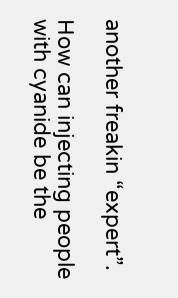another freakin “expert”.

How can injecting people with cyanide be the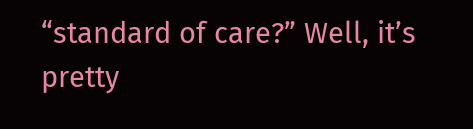“standard of care?” Well, it’s pretty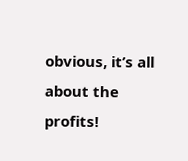obvious, it’s all about the profits!